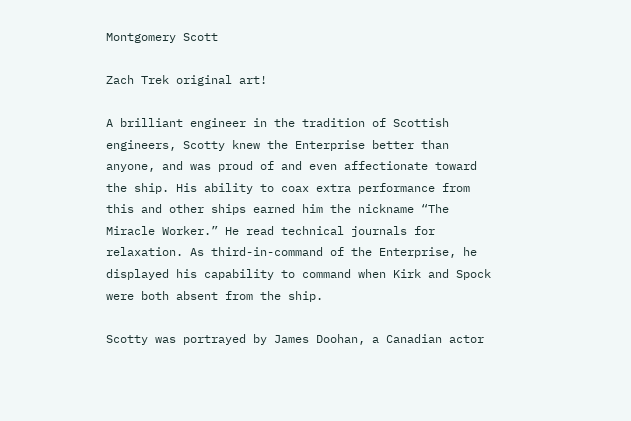Montgomery Scott

Zach Trek original art!

A brilliant engineer in the tradition of Scottish engineers, Scotty knew the Enterprise better than anyone, and was proud of and even affectionate toward the ship. His ability to coax extra performance from this and other ships earned him the nickname “The Miracle Worker.” He read technical journals for relaxation. As third-in-command of the Enterprise, he displayed his capability to command when Kirk and Spock were both absent from the ship.

Scotty was portrayed by James Doohan, a Canadian actor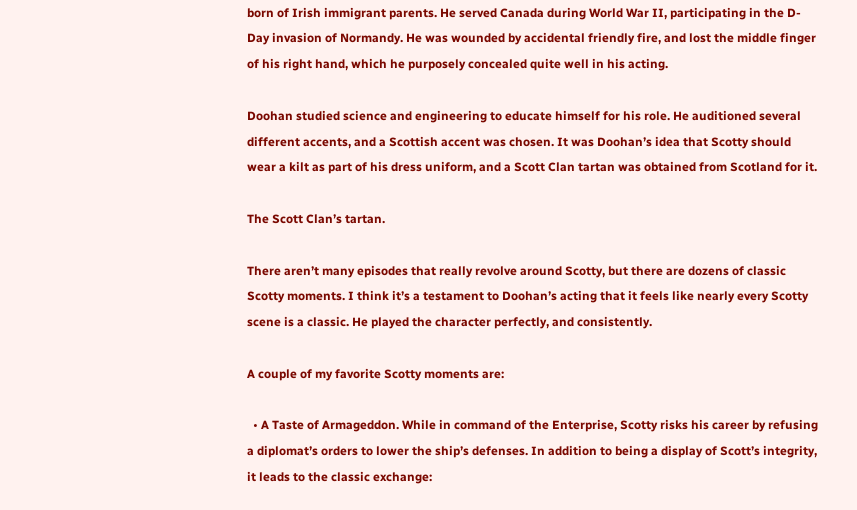born of Irish immigrant parents. He served Canada during World War II, participating in the D-Day invasion of Normandy. He was wounded by accidental friendly fire, and lost the middle finger of his right hand, which he purposely concealed quite well in his acting.

Doohan studied science and engineering to educate himself for his role. He auditioned several different accents, and a Scottish accent was chosen. It was Doohan’s idea that Scotty should wear a kilt as part of his dress uniform, and a Scott Clan tartan was obtained from Scotland for it.

The Scott Clan’s tartan.

There aren’t many episodes that really revolve around Scotty, but there are dozens of classic Scotty moments. I think it’s a testament to Doohan’s acting that it feels like nearly every Scotty scene is a classic. He played the character perfectly, and consistently.

A couple of my favorite Scotty moments are:

  • A Taste of Armageddon. While in command of the Enterprise, Scotty risks his career by refusing a diplomat’s orders to lower the ship’s defenses. In addition to being a display of Scott’s integrity, it leads to the classic exchange: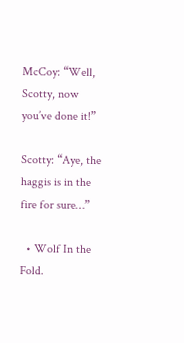McCoy: “Well, Scotty, now you’ve done it!”

Scotty: “Aye, the haggis is in the fire for sure…”

  • Wolf In the Fold.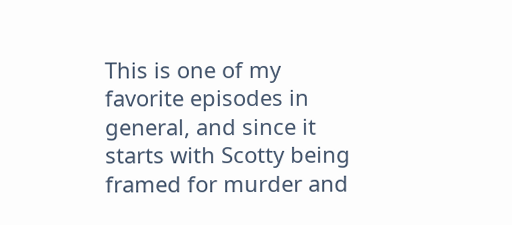This is one of my favorite episodes in general, and since it starts with Scotty being framed for murder and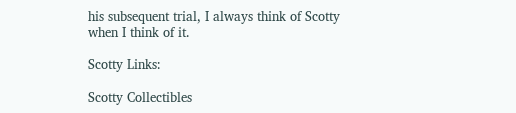his subsequent trial, I always think of Scotty when I think of it.

Scotty Links:

Scotty Collectibles